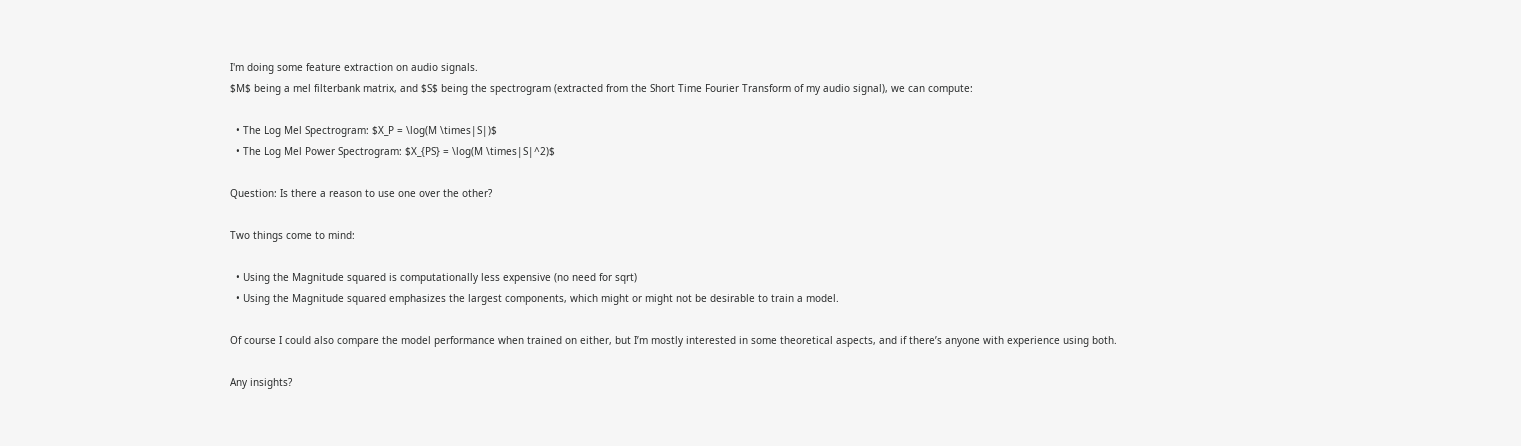I'm doing some feature extraction on audio signals.
$M$ being a mel filterbank matrix, and $S$ being the spectrogram (extracted from the Short Time Fourier Transform of my audio signal), we can compute:

  • The Log Mel Spectrogram: $X_P = \log(M \times|S|)$
  • The Log Mel Power Spectrogram: $X_{PS} = \log(M \times|S|^2)$

Question: Is there a reason to use one over the other?

Two things come to mind:

  • Using the Magnitude squared is computationally less expensive (no need for sqrt)
  • Using the Magnitude squared emphasizes the largest components, which might or might not be desirable to train a model.

Of course I could also compare the model performance when trained on either, but I’m mostly interested in some theoretical aspects, and if there’s anyone with experience using both.

Any insights?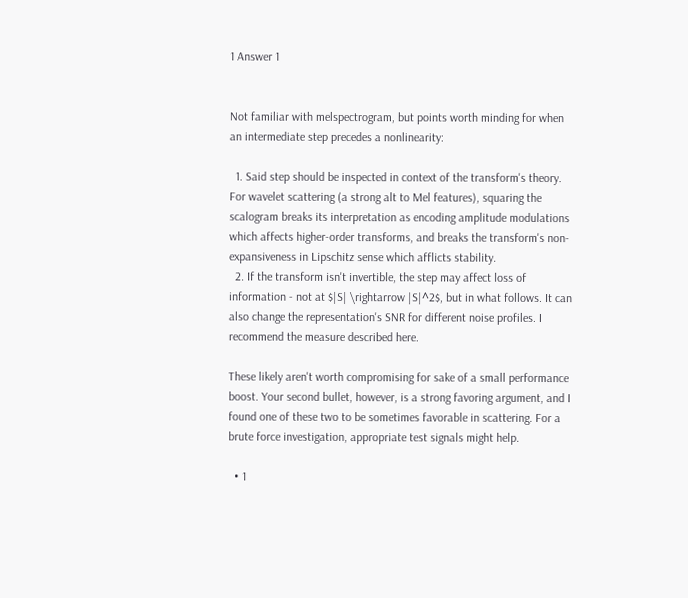1 Answer 1


Not familiar with melspectrogram, but points worth minding for when an intermediate step precedes a nonlinearity:

  1. Said step should be inspected in context of the transform's theory. For wavelet scattering (a strong alt to Mel features), squaring the scalogram breaks its interpretation as encoding amplitude modulations which affects higher-order transforms, and breaks the transform's non-expansiveness in Lipschitz sense which afflicts stability.
  2. If the transform isn't invertible, the step may affect loss of information - not at $|S| \rightarrow |S|^2$, but in what follows. It can also change the representation's SNR for different noise profiles. I recommend the measure described here.

These likely aren't worth compromising for sake of a small performance boost. Your second bullet, however, is a strong favoring argument, and I found one of these two to be sometimes favorable in scattering. For a brute force investigation, appropriate test signals might help.

  • 1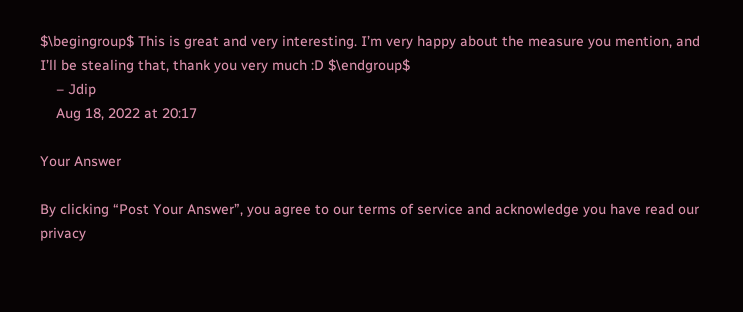$\begingroup$ This is great and very interesting. I’m very happy about the measure you mention, and I’ll be stealing that, thank you very much :D $\endgroup$
    – Jdip
    Aug 18, 2022 at 20:17

Your Answer

By clicking “Post Your Answer”, you agree to our terms of service and acknowledge you have read our privacy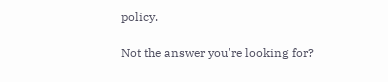policy.

Not the answer you're looking for?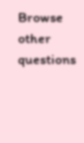Browse other questions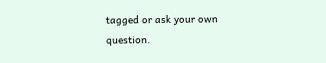tagged or ask your own question.